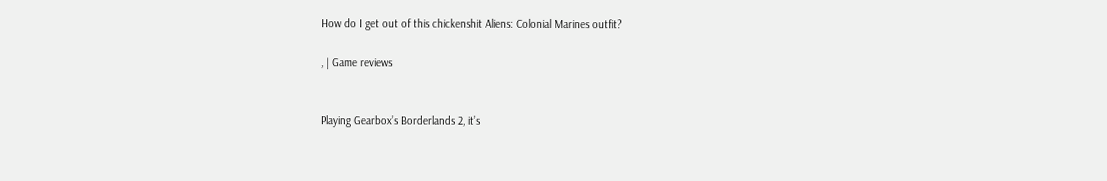How do I get out of this chickenshit Aliens: Colonial Marines outfit?

, | Game reviews


Playing Gearbox’s Borderlands 2, it’s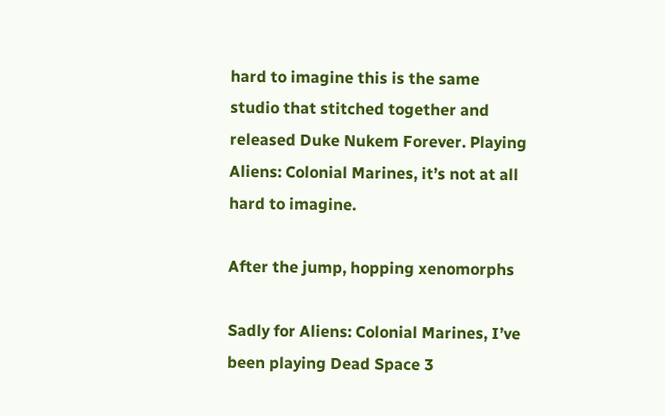hard to imagine this is the same studio that stitched together and released Duke Nukem Forever. Playing Aliens: Colonial Marines, it’s not at all hard to imagine.

After the jump, hopping xenomorphs

Sadly for Aliens: Colonial Marines, I’ve been playing Dead Space 3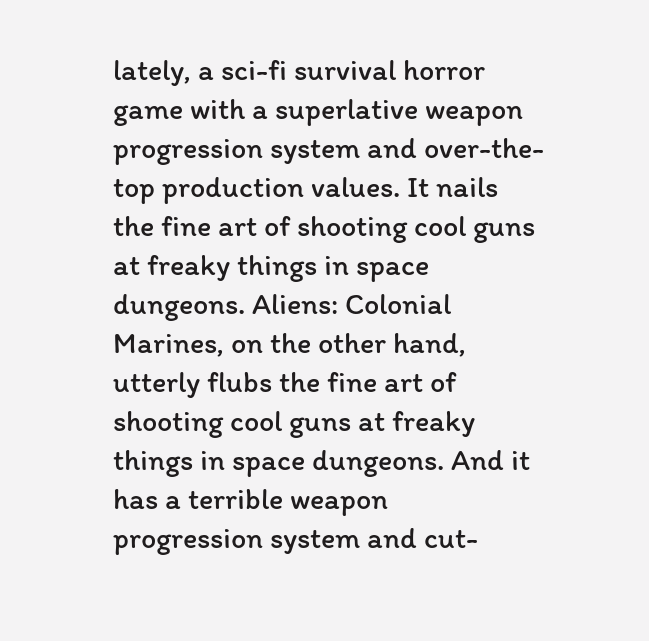lately, a sci-fi survival horror game with a superlative weapon progression system and over-the-top production values. It nails the fine art of shooting cool guns at freaky things in space dungeons. Aliens: Colonial Marines, on the other hand, utterly flubs the fine art of shooting cool guns at freaky things in space dungeons. And it has a terrible weapon progression system and cut-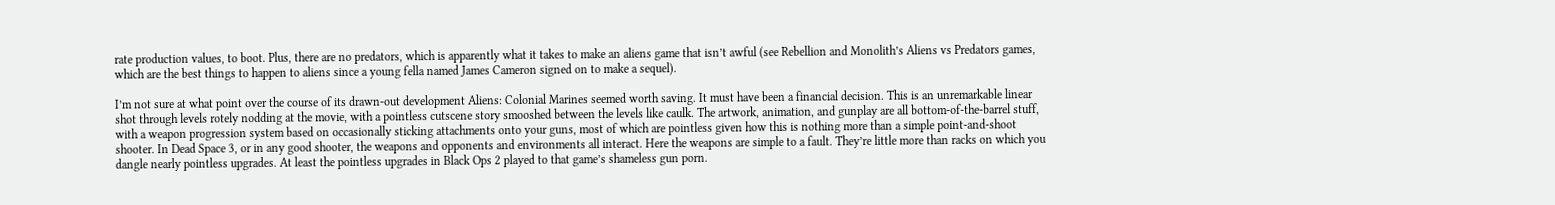rate production values, to boot. Plus, there are no predators, which is apparently what it takes to make an aliens game that isn’t awful (see Rebellion and Monolith’s Aliens vs Predators games, which are the best things to happen to aliens since a young fella named James Cameron signed on to make a sequel).

I’m not sure at what point over the course of its drawn-out development Aliens: Colonial Marines seemed worth saving. It must have been a financial decision. This is an unremarkable linear shot through levels rotely nodding at the movie, with a pointless cutscene story smooshed between the levels like caulk. The artwork, animation, and gunplay are all bottom-of-the-barrel stuff, with a weapon progression system based on occasionally sticking attachments onto your guns, most of which are pointless given how this is nothing more than a simple point-and-shoot shooter. In Dead Space 3, or in any good shooter, the weapons and opponents and environments all interact. Here the weapons are simple to a fault. They’re little more than racks on which you dangle nearly pointless upgrades. At least the pointless upgrades in Black Ops 2 played to that game’s shameless gun porn.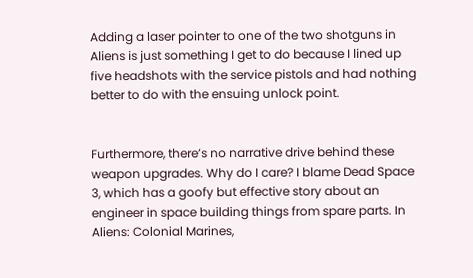Adding a laser pointer to one of the two shotguns in Aliens is just something I get to do because I lined up five headshots with the service pistols and had nothing better to do with the ensuing unlock point.


Furthermore, there’s no narrative drive behind these weapon upgrades. Why do I care? I blame Dead Space 3, which has a goofy but effective story about an engineer in space building things from spare parts. In Aliens: Colonial Marines,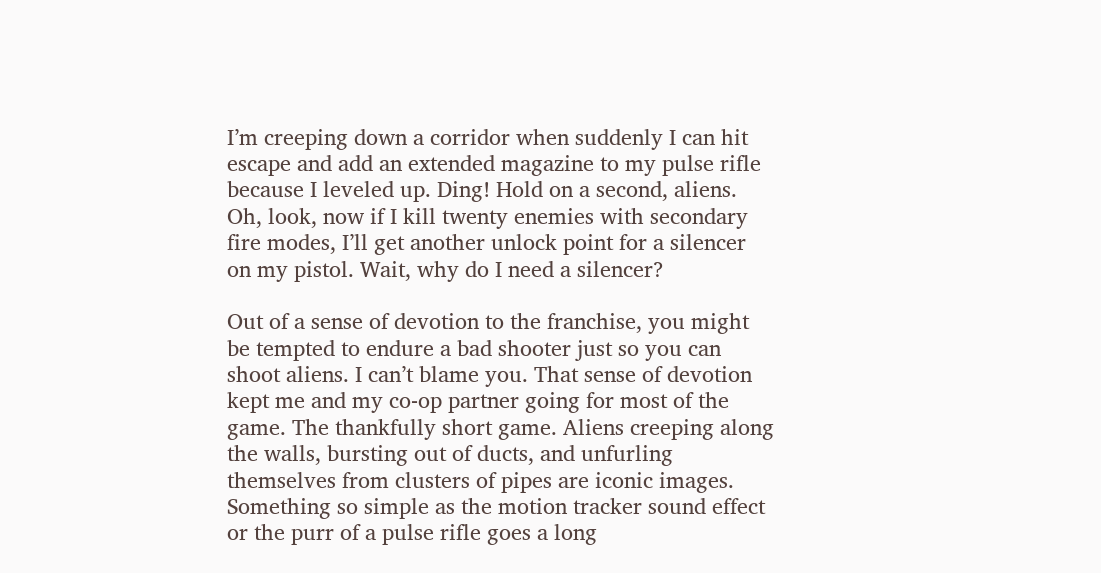I’m creeping down a corridor when suddenly I can hit escape and add an extended magazine to my pulse rifle because I leveled up. Ding! Hold on a second, aliens. Oh, look, now if I kill twenty enemies with secondary fire modes, I’ll get another unlock point for a silencer on my pistol. Wait, why do I need a silencer?

Out of a sense of devotion to the franchise, you might be tempted to endure a bad shooter just so you can shoot aliens. I can’t blame you. That sense of devotion kept me and my co-op partner going for most of the game. The thankfully short game. Aliens creeping along the walls, bursting out of ducts, and unfurling themselves from clusters of pipes are iconic images. Something so simple as the motion tracker sound effect or the purr of a pulse rifle goes a long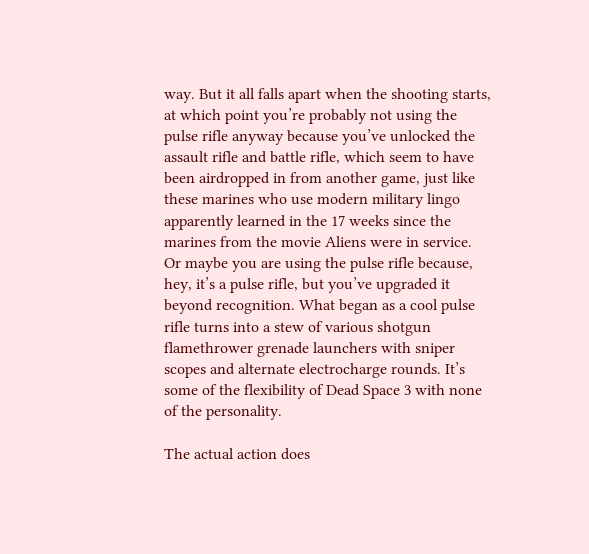way. But it all falls apart when the shooting starts, at which point you’re probably not using the pulse rifle anyway because you’ve unlocked the assault rifle and battle rifle, which seem to have been airdropped in from another game, just like these marines who use modern military lingo apparently learned in the 17 weeks since the marines from the movie Aliens were in service. Or maybe you are using the pulse rifle because, hey, it’s a pulse rifle, but you’ve upgraded it beyond recognition. What began as a cool pulse rifle turns into a stew of various shotgun flamethrower grenade launchers with sniper scopes and alternate electrocharge rounds. It’s some of the flexibility of Dead Space 3 with none of the personality.

The actual action does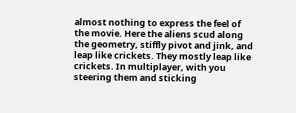almost nothing to express the feel of the movie. Here the aliens scud along the geometry, stiffly pivot and jink, and leap like crickets. They mostly leap like crickets. In multiplayer, with you steering them and sticking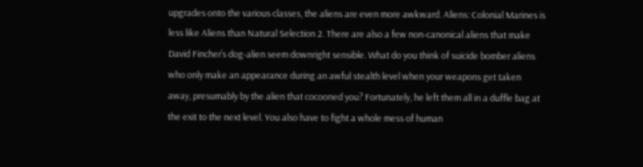upgrades onto the various classes, the aliens are even more awkward. Aliens: Colonial Marines is less like Aliens than Natural Selection 2. There are also a few non-canonical aliens that make David Fincher’s dog-alien seem downright sensible. What do you think of suicide bomber aliens who only make an appearance during an awful stealth level when your weapons get taken away, presumably by the alien that cocooned you? Fortunately, he left them all in a duffle bag at the exit to the next level. You also have to fight a whole mess of human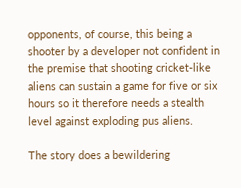opponents, of course, this being a shooter by a developer not confident in the premise that shooting cricket-like aliens can sustain a game for five or six hours so it therefore needs a stealth level against exploding pus aliens.

The story does a bewildering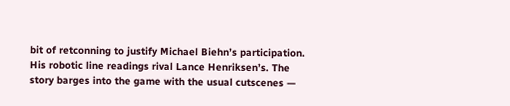bit of retconning to justify Michael Biehn’s participation. His robotic line readings rival Lance Henriksen’s. The story barges into the game with the usual cutscenes —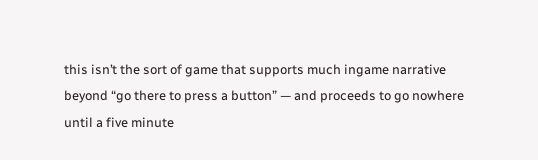this isn’t the sort of game that supports much ingame narrative beyond “go there to press a button” — and proceeds to go nowhere until a five minute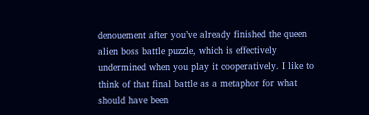denouement after you’ve already finished the queen alien boss battle puzzle, which is effectively undermined when you play it cooperatively. I like to think of that final battle as a metaphor for what should have been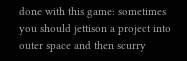done with this game: sometimes you should jettison a project into outer space and then scurry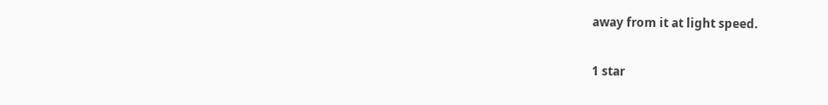away from it at light speed.

1 star